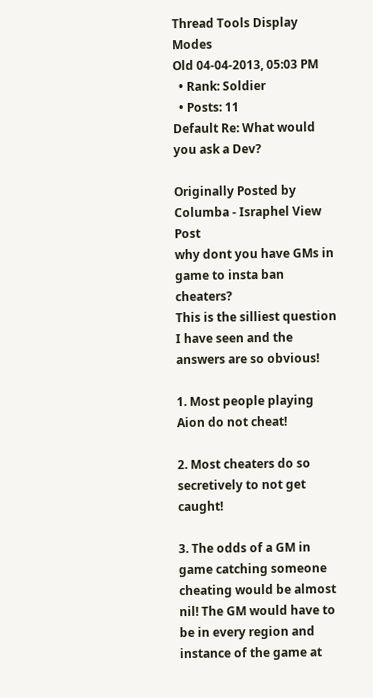Thread Tools Display Modes
Old 04-04-2013, 05:03 PM
  • Rank: Soldier
  • Posts: 11
Default Re: What would you ask a Dev?

Originally Posted by Columba - Israphel View Post
why dont you have GMs in game to insta ban cheaters?
This is the silliest question I have seen and the answers are so obvious!

1. Most people playing Aion do not cheat!

2. Most cheaters do so secretively to not get caught!

3. The odds of a GM in game catching someone cheating would be almost nil! The GM would have to be in every region and instance of the game at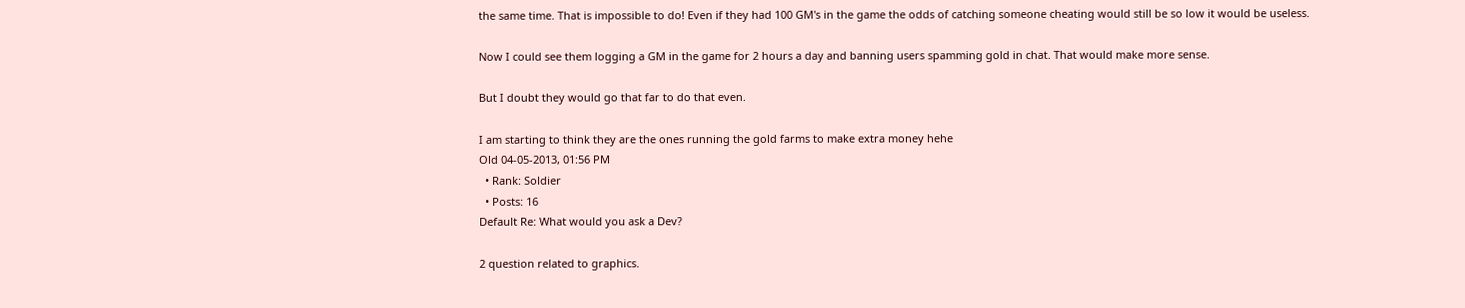the same time. That is impossible to do! Even if they had 100 GM's in the game the odds of catching someone cheating would still be so low it would be useless.

Now I could see them logging a GM in the game for 2 hours a day and banning users spamming gold in chat. That would make more sense.

But I doubt they would go that far to do that even.

I am starting to think they are the ones running the gold farms to make extra money hehe
Old 04-05-2013, 01:56 PM
  • Rank: Soldier
  • Posts: 16
Default Re: What would you ask a Dev?

2 question related to graphics.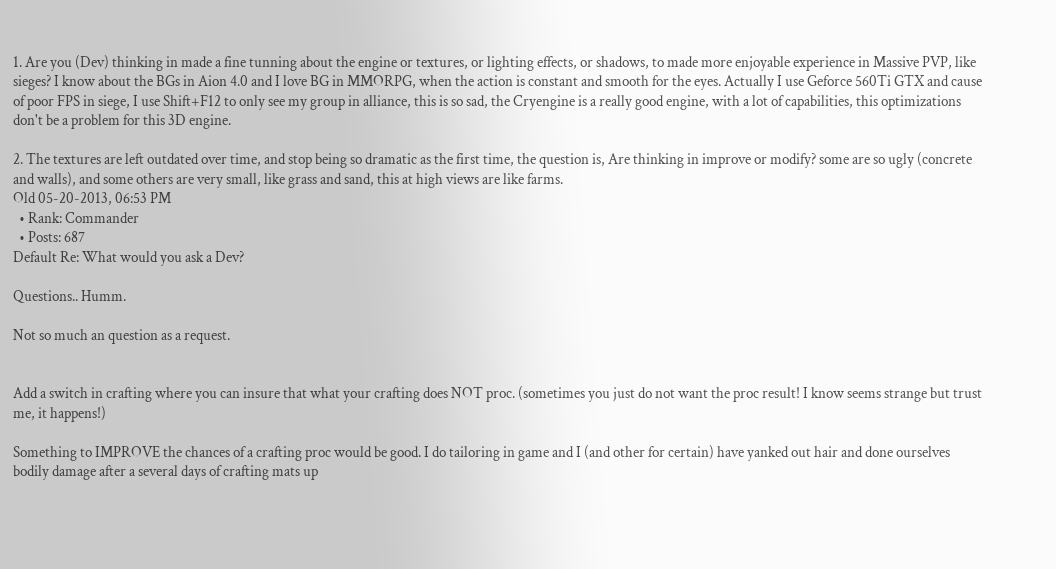1. Are you (Dev) thinking in made a fine tunning about the engine or textures, or lighting effects, or shadows, to made more enjoyable experience in Massive PVP, like sieges? I know about the BGs in Aion 4.0 and I love BG in MMORPG, when the action is constant and smooth for the eyes. Actually I use Geforce 560Ti GTX and cause of poor FPS in siege, I use Shift+F12 to only see my group in alliance, this is so sad, the Cryengine is a really good engine, with a lot of capabilities, this optimizations don't be a problem for this 3D engine.

2. The textures are left outdated over time, and stop being so dramatic as the first time, the question is, Are thinking in improve or modify? some are so ugly (concrete and walls), and some others are very small, like grass and sand, this at high views are like farms.
Old 05-20-2013, 06:53 PM
  • Rank: Commander
  • Posts: 687
Default Re: What would you ask a Dev?

Questions.. Humm.

Not so much an question as a request.


Add a switch in crafting where you can insure that what your crafting does NOT proc. (sometimes you just do not want the proc result! I know seems strange but trust me, it happens!)

Something to IMPROVE the chances of a crafting proc would be good. I do tailoring in game and I (and other for certain) have yanked out hair and done ourselves bodily damage after a several days of crafting mats up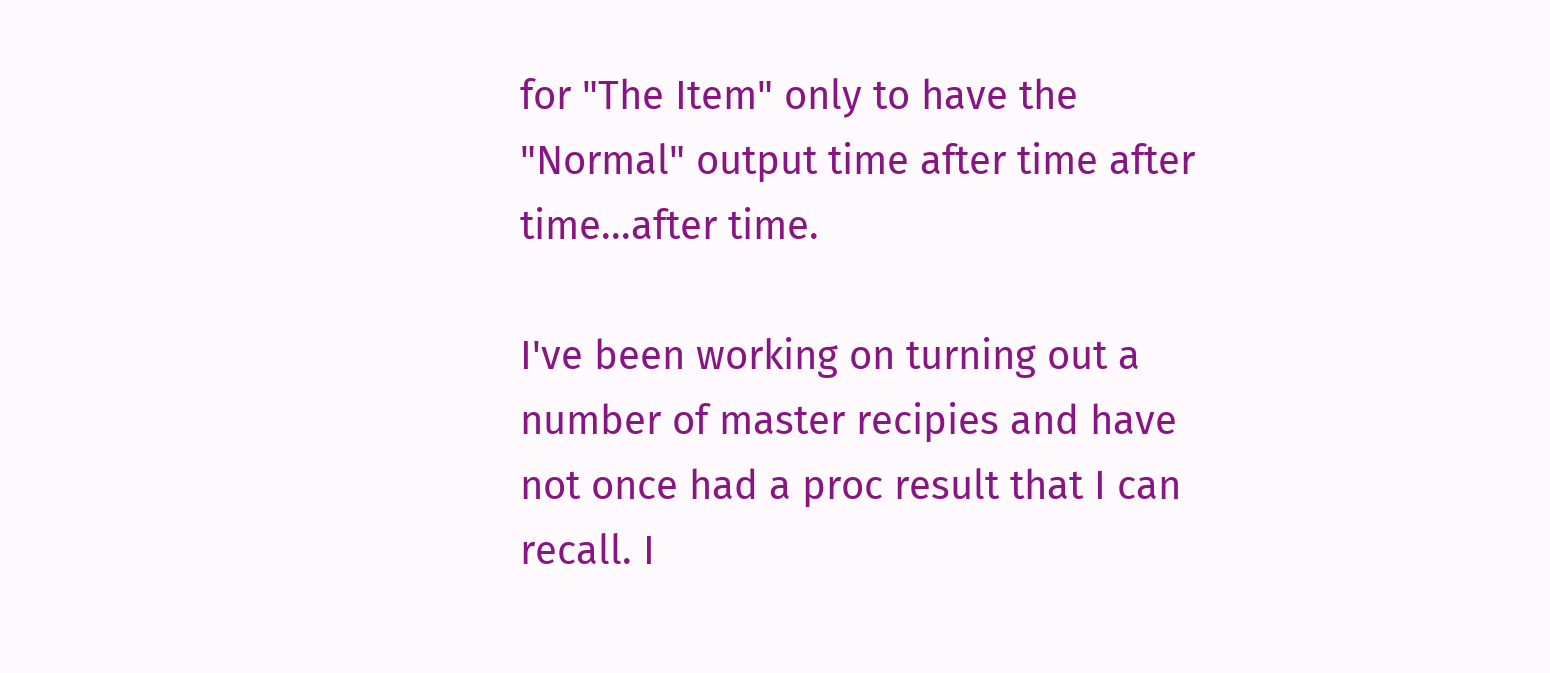for "The Item" only to have the "Normal" output time after time after time...after time.

I've been working on turning out a number of master recipies and have not once had a proc result that I can recall. I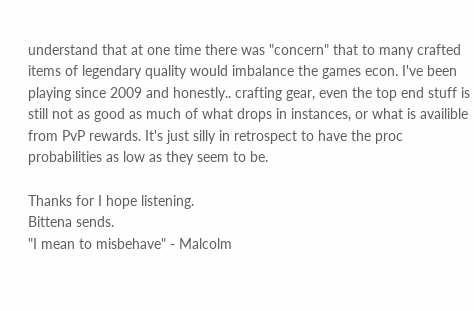understand that at one time there was "concern" that to many crafted items of legendary quality would imbalance the games econ. I've been playing since 2009 and honestly.. crafting gear, even the top end stuff is still not as good as much of what drops in instances, or what is availible from PvP rewards. It's just silly in retrospect to have the proc probabilities as low as they seem to be.

Thanks for I hope listening.
Bittena sends.
"I mean to misbehave" - Malcolm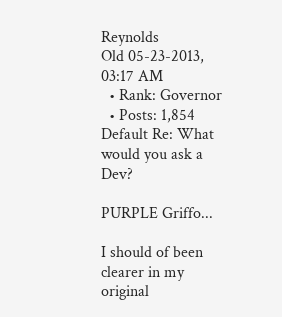Reynolds
Old 05-23-2013, 03:17 AM
  • Rank: Governor
  • Posts: 1,854
Default Re: What would you ask a Dev?

PURPLE Griffo...

I should of been clearer in my original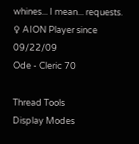whines... I mean... requests.
♀ AION Player since 09/22/09
Ode - Cleric 70

Thread Tools
Display Modes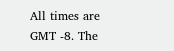All times are GMT -8. The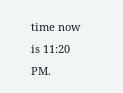time now is 11:20 PM.